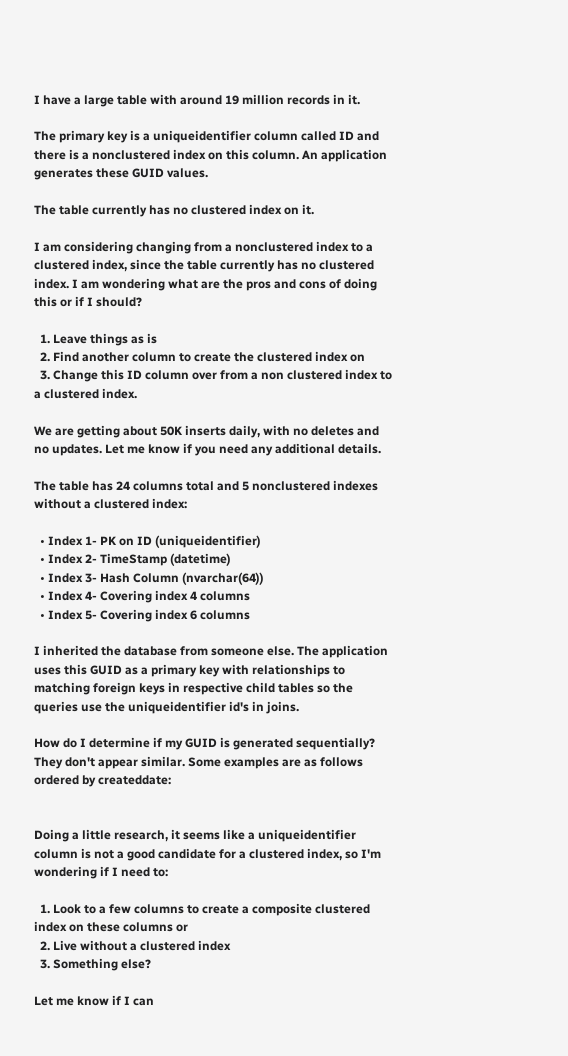I have a large table with around 19 million records in it.

The primary key is a uniqueidentifier column called ID and there is a nonclustered index on this column. An application generates these GUID values.

The table currently has no clustered index on it.

I am considering changing from a nonclustered index to a clustered index, since the table currently has no clustered index. I am wondering what are the pros and cons of doing this or if I should?

  1. Leave things as is
  2. Find another column to create the clustered index on
  3. Change this ID column over from a non clustered index to a clustered index.

We are getting about 50K inserts daily, with no deletes and no updates. Let me know if you need any additional details.

The table has 24 columns total and 5 nonclustered indexes without a clustered index:

  • Index 1- PK on ID (uniqueidentifier)
  • Index 2- TimeStamp (datetime)
  • Index 3- Hash Column (nvarchar(64))
  • Index 4- Covering index 4 columns
  • Index 5- Covering index 6 columns

I inherited the database from someone else. The application uses this GUID as a primary key with relationships to matching foreign keys in respective child tables so the queries use the uniqueidentifier id's in joins.

How do I determine if my GUID is generated sequentially? They don't appear similar. Some examples are as follows ordered by createddate:


Doing a little research, it seems like a uniqueidentifier column is not a good candidate for a clustered index, so I'm wondering if I need to:

  1. Look to a few columns to create a composite clustered index on these columns or
  2. Live without a clustered index
  3. Something else?

Let me know if I can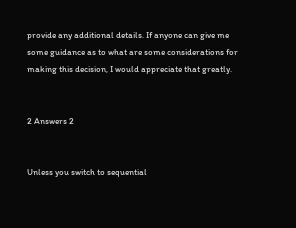provide any additional details. If anyone can give me some guidance as to what are some considerations for making this decision, I would appreciate that greatly.


2 Answers 2


Unless you switch to sequential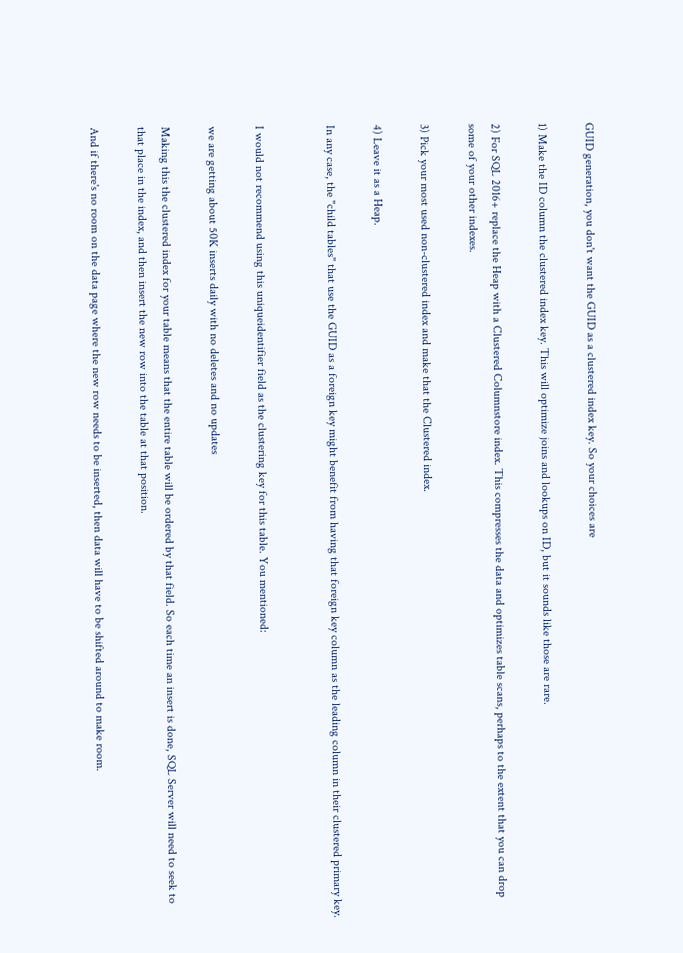GUID generation, you don't want the GUID as a clustered index key. So your choices are

1) Make the ID column the clustered index key. This will optimize joins and lookups on ID, but it sounds like those are rare.

2) For SQL 2016+ replace the Heap with a Clustered Columnstore index. This compresses the data and optimizes table scans, perhaps to the extent that you can drop some of your other indexes.

3) Pick your most used non-clustered index and make that the Clustered index.

4) Leave it as a Heap.

In any case, the "child tables" that use the GUID as a foreign key might benefit from having that foreign key column as the leading column in their clustered primary key.


I would not recommend using this uniqueidentifier field as the clustering key for this table. You mentioned:

we are getting about 50K inserts daily with no deletes and no updates

Making this the clustered index for your table means that the entire table will be ordered by that field. So each time an insert is done, SQL Server will need to seek to that place in the index, and then insert the new row into the table at that position.

And if there's no room on the data page where the new row needs to be inserted, then data will have to be shifted around to make room.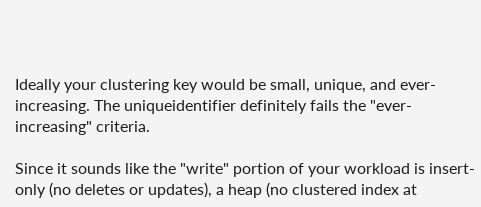Ideally your clustering key would be small, unique, and ever-increasing. The uniqueidentifier definitely fails the "ever-increasing" criteria.

Since it sounds like the "write" portion of your workload is insert-only (no deletes or updates), a heap (no clustered index at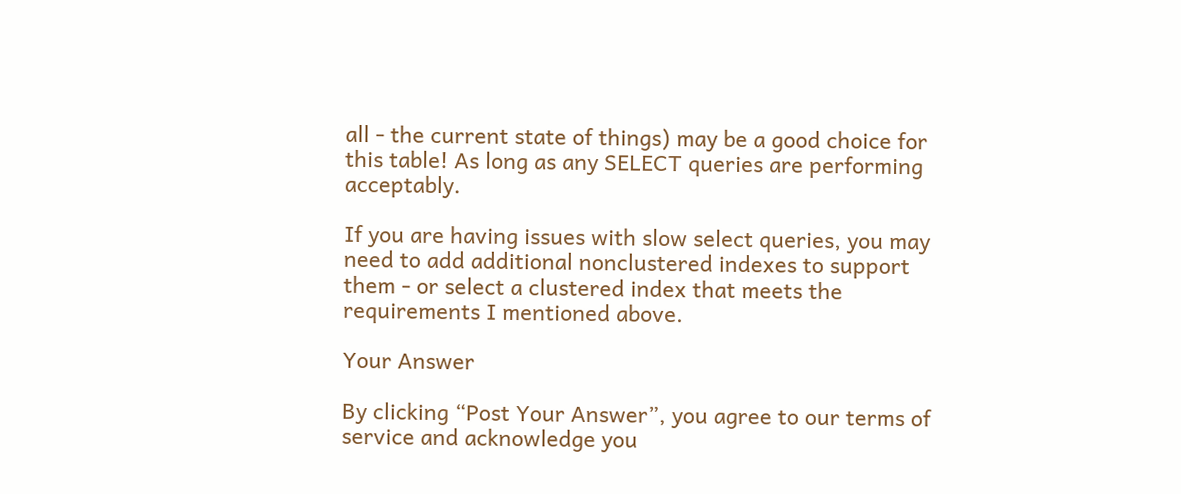all - the current state of things) may be a good choice for this table! As long as any SELECT queries are performing acceptably.

If you are having issues with slow select queries, you may need to add additional nonclustered indexes to support them - or select a clustered index that meets the requirements I mentioned above.

Your Answer

By clicking “Post Your Answer”, you agree to our terms of service and acknowledge you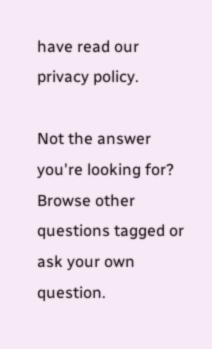have read our privacy policy.

Not the answer you're looking for? Browse other questions tagged or ask your own question.